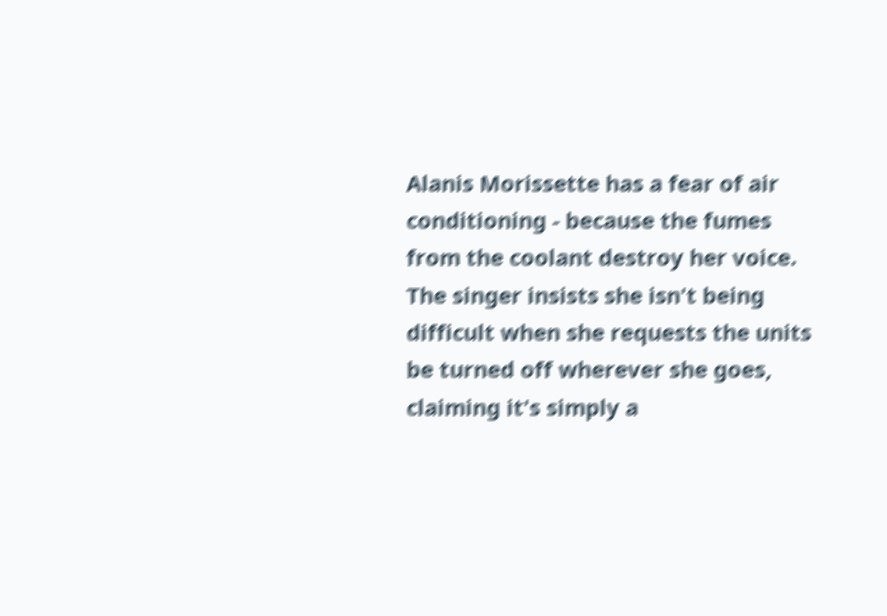Alanis Morissette has a fear of air conditioning - because the fumes from the coolant destroy her voice.
The singer insists she isn't being difficult when she requests the units be turned off wherever she goes, claiming it's simply a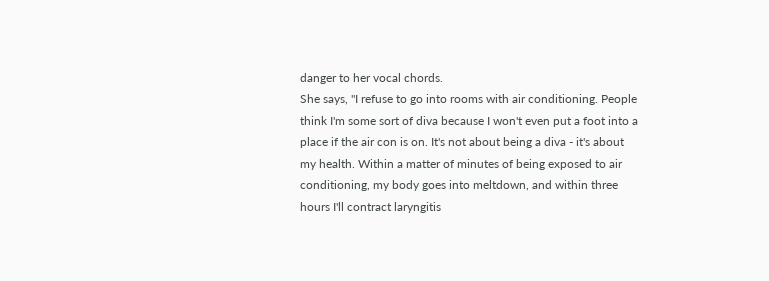danger to her vocal chords.
She says, "I refuse to go into rooms with air conditioning. People think I'm some sort of diva because I won't even put a foot into a place if the air con is on. It's not about being a diva - it's about my health. Within a matter of minutes of being exposed to air conditioning, my body goes into meltdown, and within three hours I'll contract laryngitis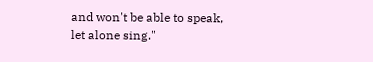and won't be able to speak, let alone sing."